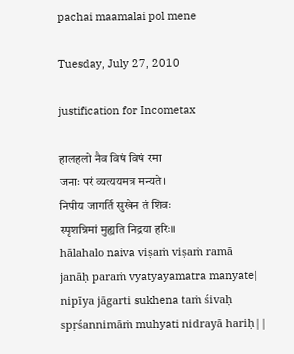pachai maamalai pol mene

Tuesday, July 27, 2010

justification for Incometax

हालहलो नैव विषं विषं रमा
जनाः परं व्यत्ययमत्र मन्यते।
निपीय जागर्ति सुखेन तं शिवः
स्पृशन्निमां मुह्यति निद्रया हरिः॥
hālahalo naiva viṣaṁ viṣaṁ ramā
janāḥ paraṁ vyatyayamatra manyate|
nipīya jāgarti sukhena taṁ śivaḥ
spṛśannimāṁ muhyati nidrayā hariḥ||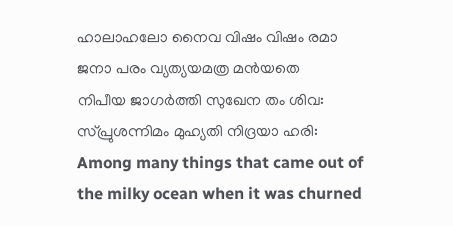ഹാലാഹലോ നൈവ വിഷം വിഷം രമാ
ജനാ പരം വ്യത്യയമത്ര മന്‍യതെ
നിപീയ ജാഗര്‍ത്തി സുഖേന തം ശിവ:
സ്പ്രുശന്നിമം മുഹ്യതി നിദ്രയാ ഹരി:
Among many things that came out of the milky ocean when it was churned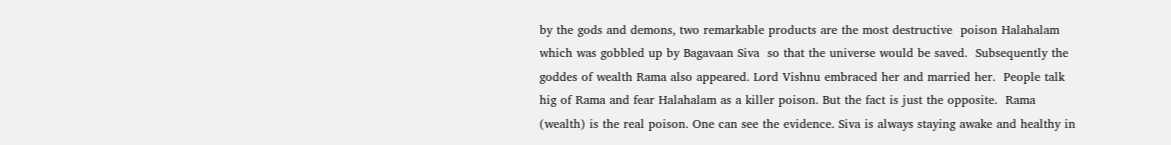by the gods and demons, two remarkable products are the most destructive  poison Halahalam  which was gobbled up by Bagavaan Siva  so that the universe would be saved.  Subsequently the goddes of wealth Rama also appeared. Lord Vishnu embraced her and married her.  People talk hig of Rama and fear Halahalam as a killer poison. But the fact is just the opposite.  Rama (wealth) is the real poison. One can see the evidence. Siva is always staying awake and healthy in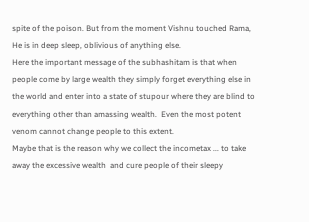spite of the poison. But from the moment Vishnu touched Rama, He is in deep sleep, oblivious of anything else.
Here the important message of the subhashitam is that when  people come by large wealth they simply forget everything else in the world and enter into a state of stupour where they are blind to everything other than amassing wealth.  Even the most potent venom cannot change people to this extent.
Maybe that is the reason why we collect the incometax ... to take away the excessive wealth  and cure people of their sleepy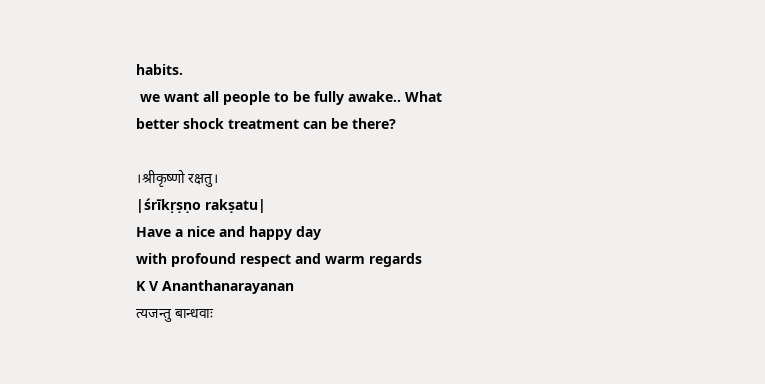habits.
 we want all people to be fully awake.. What better shock treatment can be there?

।श्रीकृष्णो रक्षतु।
|śrīkṛṣṇo rakṣatu|
Have a nice and happy day
with profound respect and warm regards
K V Ananthanarayanan
त्यजन्तु बान्धवाः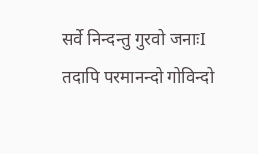सर्वे निन्दन्तु गुरवो जनाःI
तदापि परमानन्दो गोविन्दो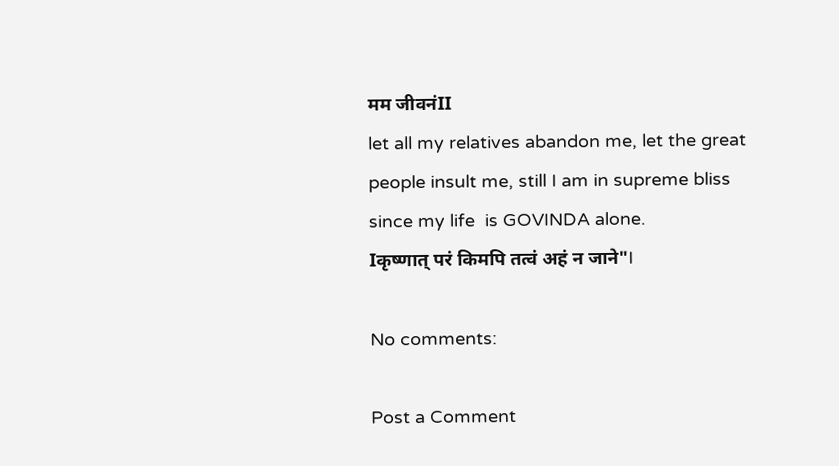मम जीवनंII
let all my relatives abandon me, let the great people insult me, still I am in supreme bliss since my life  is GOVINDA alone.
Iकृष्णात् परं किमपि तत्वं अहं न जाने"I

No comments:

Post a Comment